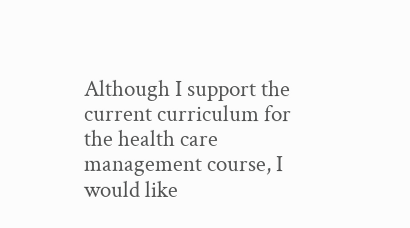Although I support the current curriculum for the health care management course, I would like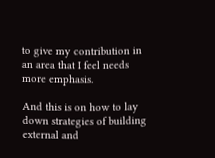to give my contribution in an area that I feel needs more emphasis.

And this is on how to lay down strategies of building external and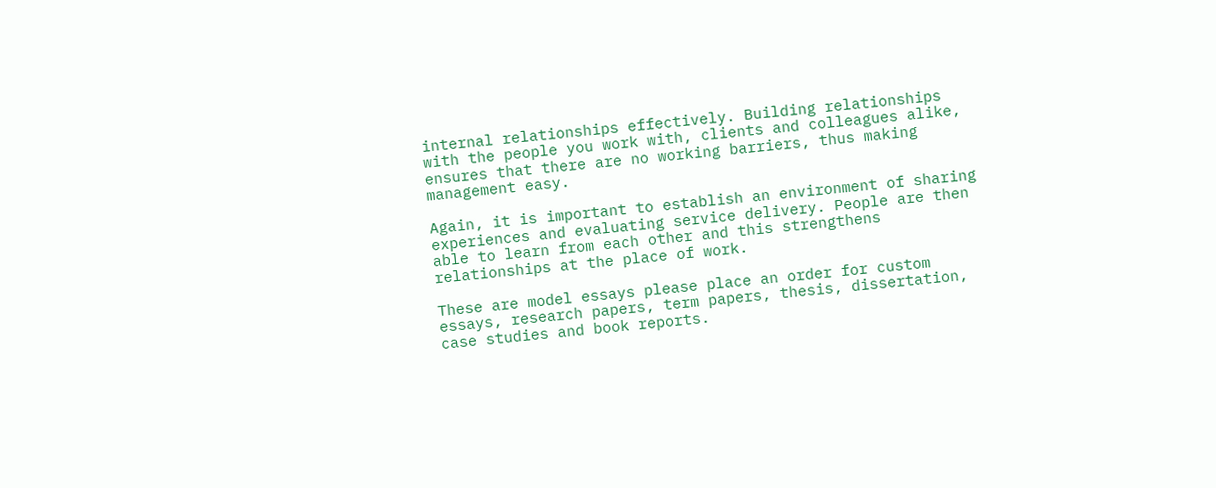internal relationships effectively. Building relationships with the people you work with, clients and colleagues alike, ensures that there are no working barriers, thus making management easy.

Again, it is important to establish an environment of sharing experiences and evaluating service delivery. People are then able to learn from each other and this strengthens relationships at the place of work.

These are model essays please place an order for custom essays, research papers, term papers, thesis, dissertation, case studies and book reports.